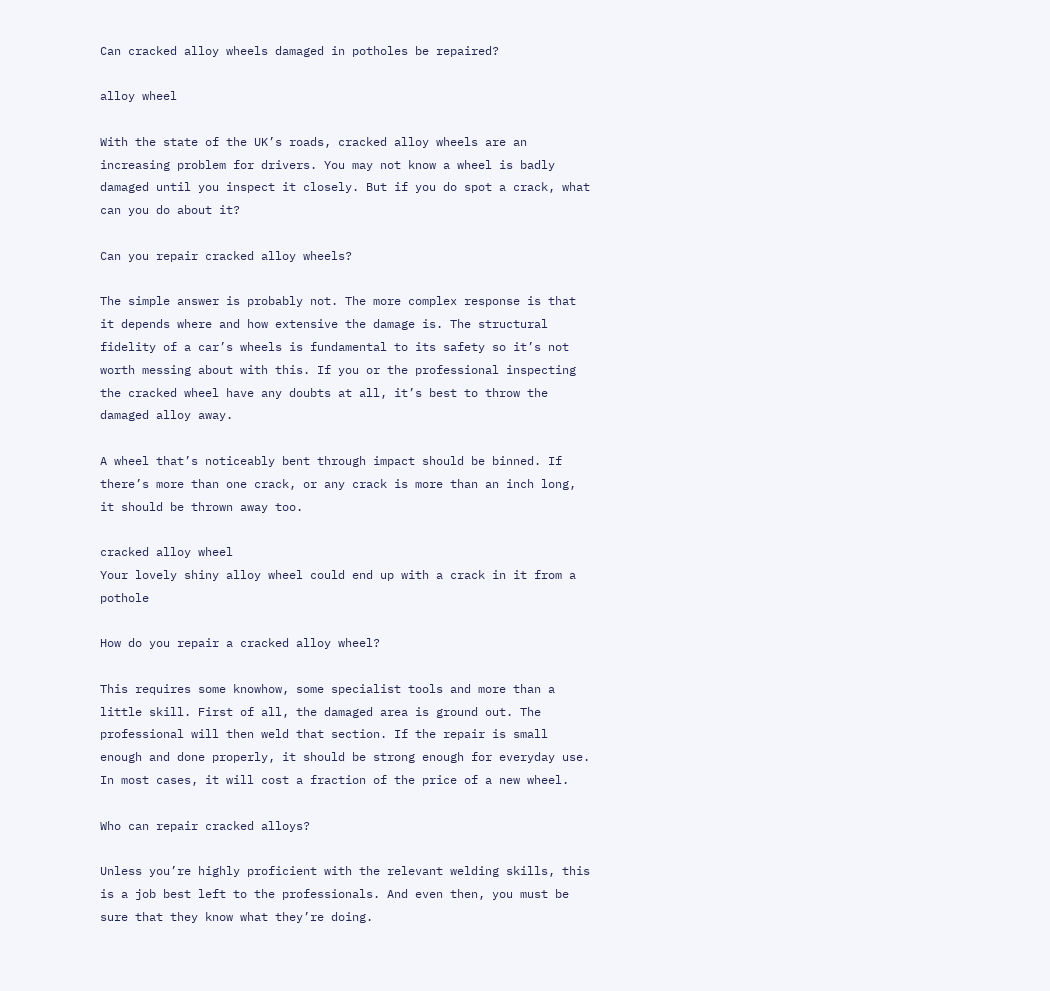Can cracked alloy wheels damaged in potholes be repaired?

alloy wheel

With the state of the UK’s roads, cracked alloy wheels are an increasing problem for drivers. You may not know a wheel is badly damaged until you inspect it closely. But if you do spot a crack, what can you do about it?

Can you repair cracked alloy wheels?

The simple answer is probably not. The more complex response is that it depends where and how extensive the damage is. The structural fidelity of a car’s wheels is fundamental to its safety so it’s not worth messing about with this. If you or the professional inspecting the cracked wheel have any doubts at all, it’s best to throw the damaged alloy away.

A wheel that’s noticeably bent through impact should be binned. If there’s more than one crack, or any crack is more than an inch long, it should be thrown away too.

cracked alloy wheel
Your lovely shiny alloy wheel could end up with a crack in it from a pothole

How do you repair a cracked alloy wheel?

This requires some knowhow, some specialist tools and more than a little skill. First of all, the damaged area is ground out. The professional will then weld that section. If the repair is small enough and done properly, it should be strong enough for everyday use. In most cases, it will cost a fraction of the price of a new wheel.

Who can repair cracked alloys?

Unless you’re highly proficient with the relevant welding skills, this is a job best left to the professionals. And even then, you must be sure that they know what they’re doing.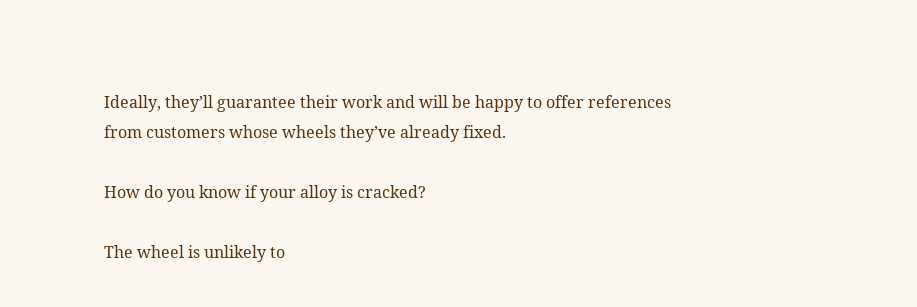Ideally, they’ll guarantee their work and will be happy to offer references from customers whose wheels they’ve already fixed.

How do you know if your alloy is cracked?

The wheel is unlikely to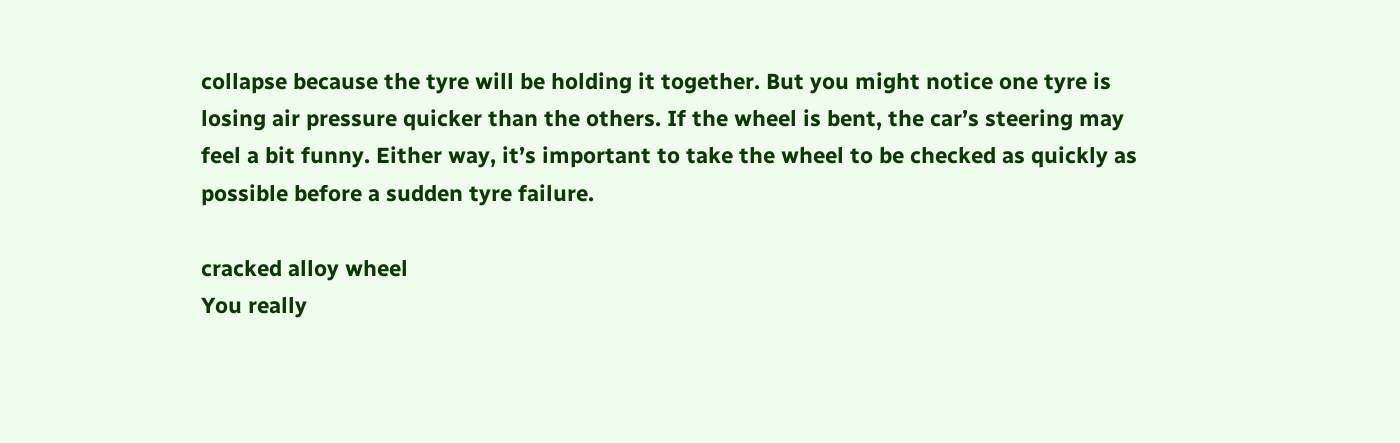collapse because the tyre will be holding it together. But you might notice one tyre is losing air pressure quicker than the others. If the wheel is bent, the car’s steering may feel a bit funny. Either way, it’s important to take the wheel to be checked as quickly as possible before a sudden tyre failure.

cracked alloy wheel
You really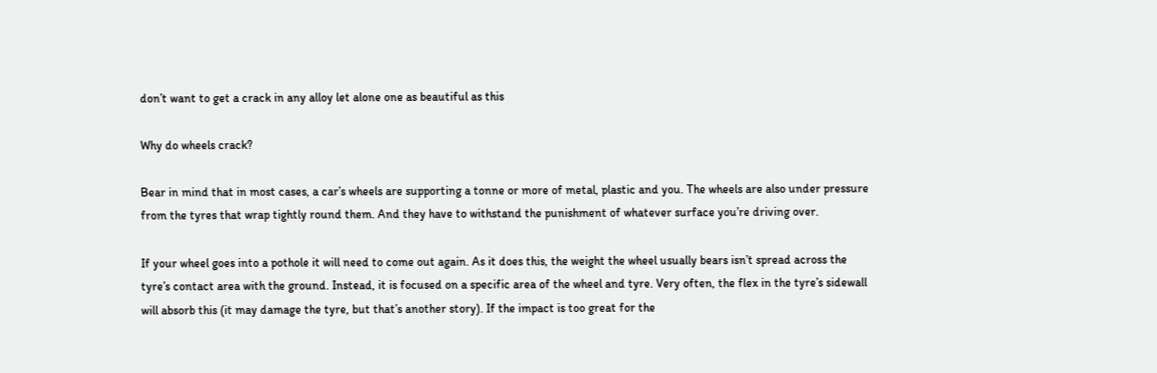don’t want to get a crack in any alloy let alone one as beautiful as this

Why do wheels crack?

Bear in mind that in most cases, a car’s wheels are supporting a tonne or more of metal, plastic and you. The wheels are also under pressure from the tyres that wrap tightly round them. And they have to withstand the punishment of whatever surface you’re driving over.

If your wheel goes into a pothole it will need to come out again. As it does this, the weight the wheel usually bears isn’t spread across the tyre’s contact area with the ground. Instead, it is focused on a specific area of the wheel and tyre. Very often, the flex in the tyre’s sidewall will absorb this (it may damage the tyre, but that’s another story). If the impact is too great for the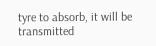tyre to absorb, it will be transmitted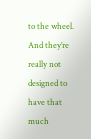to the wheel. And they’re really not designed to have that much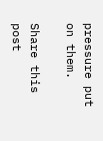pressure put on them.

Share this post